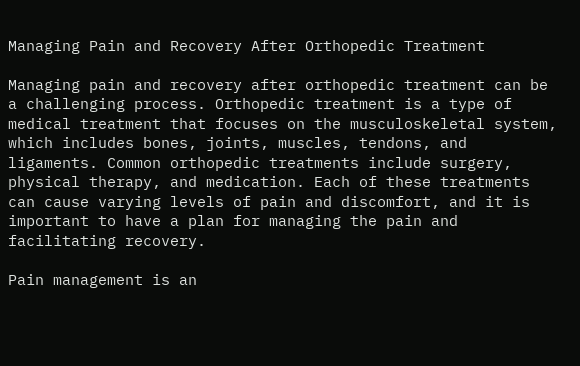Managing Pain and Recovery After Orthopedic Treatment

Managing pain and recovery after orthopedic treatment can be a challenging process. Orthopedic treatment is a type of medical treatment that focuses on the musculoskeletal system, which includes bones, joints, muscles, tendons, and ligaments. Common orthopedic treatments include surgery, physical therapy, and medication. Each of these treatments can cause varying levels of pain and discomfort, and it is important to have a plan for managing the pain and facilitating recovery.

Pain management is an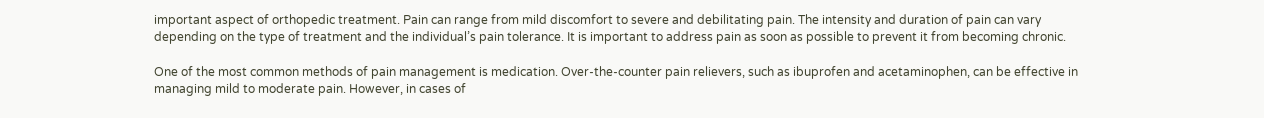important aspect of orthopedic treatment. Pain can range from mild discomfort to severe and debilitating pain. The intensity and duration of pain can vary depending on the type of treatment and the individual’s pain tolerance. It is important to address pain as soon as possible to prevent it from becoming chronic.

One of the most common methods of pain management is medication. Over-the-counter pain relievers, such as ibuprofen and acetaminophen, can be effective in managing mild to moderate pain. However, in cases of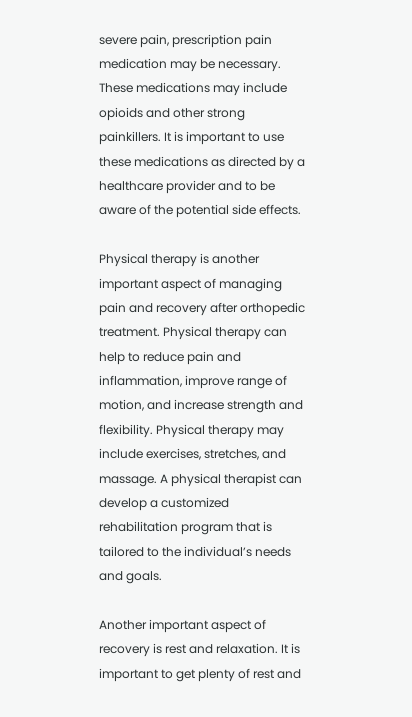severe pain, prescription pain medication may be necessary. These medications may include opioids and other strong painkillers. It is important to use these medications as directed by a healthcare provider and to be aware of the potential side effects.

Physical therapy is another important aspect of managing pain and recovery after orthopedic treatment. Physical therapy can help to reduce pain and inflammation, improve range of motion, and increase strength and flexibility. Physical therapy may include exercises, stretches, and massage. A physical therapist can develop a customized rehabilitation program that is tailored to the individual’s needs and goals.

Another important aspect of recovery is rest and relaxation. It is important to get plenty of rest and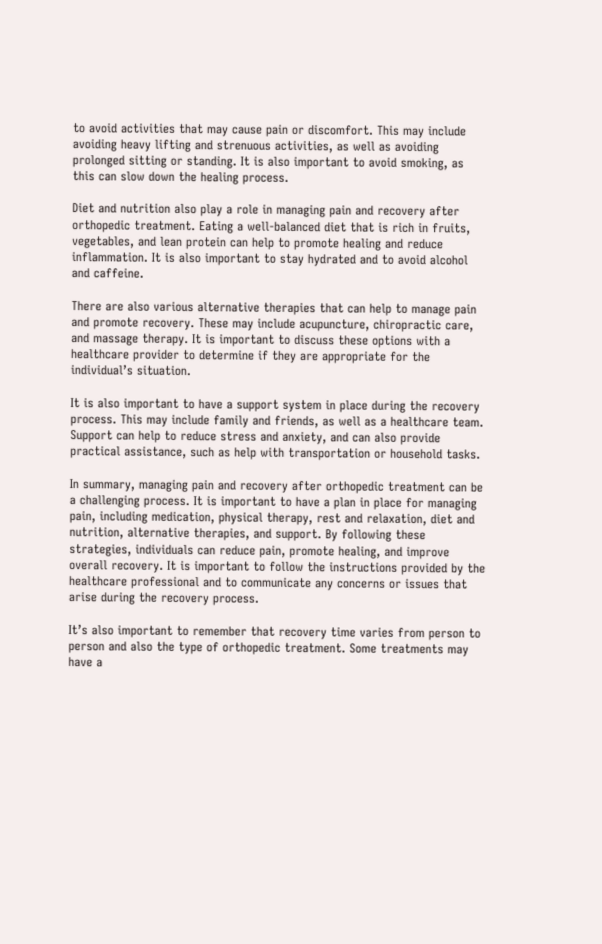to avoid activities that may cause pain or discomfort. This may include avoiding heavy lifting and strenuous activities, as well as avoiding prolonged sitting or standing. It is also important to avoid smoking, as this can slow down the healing process.

Diet and nutrition also play a role in managing pain and recovery after orthopedic treatment. Eating a well-balanced diet that is rich in fruits, vegetables, and lean protein can help to promote healing and reduce inflammation. It is also important to stay hydrated and to avoid alcohol and caffeine.

There are also various alternative therapies that can help to manage pain and promote recovery. These may include acupuncture, chiropractic care, and massage therapy. It is important to discuss these options with a healthcare provider to determine if they are appropriate for the individual’s situation.

It is also important to have a support system in place during the recovery process. This may include family and friends, as well as a healthcare team. Support can help to reduce stress and anxiety, and can also provide practical assistance, such as help with transportation or household tasks.

In summary, managing pain and recovery after orthopedic treatment can be a challenging process. It is important to have a plan in place for managing pain, including medication, physical therapy, rest and relaxation, diet and nutrition, alternative therapies, and support. By following these strategies, individuals can reduce pain, promote healing, and improve overall recovery. It is important to follow the instructions provided by the healthcare professional and to communicate any concerns or issues that arise during the recovery process.

It’s also important to remember that recovery time varies from person to person and also the type of orthopedic treatment. Some treatments may have a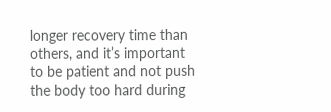longer recovery time than others, and it’s important to be patient and not push the body too hard during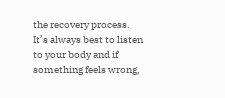the recovery process. It’s always best to listen to your body and if something feels wrong,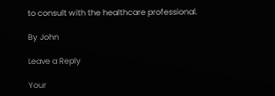to consult with the healthcare professional.

By John

Leave a Reply

Your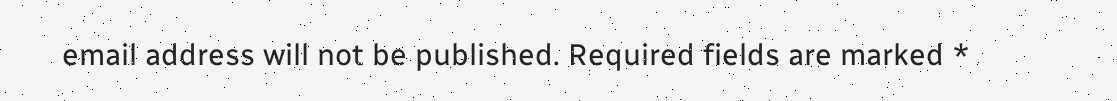email address will not be published. Required fields are marked *